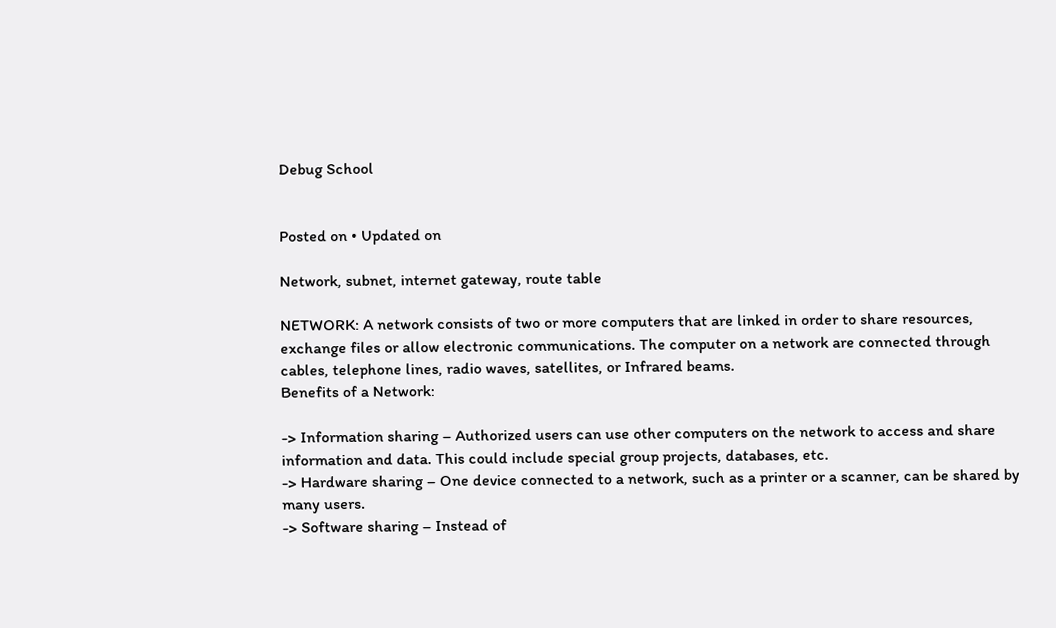Debug School


Posted on • Updated on

Network, subnet, internet gateway, route table

NETWORK: A network consists of two or more computers that are linked in order to share resources, exchange files or allow electronic communications. The computer on a network are connected through cables, telephone lines, radio waves, satellites, or Infrared beams.
Benefits of a Network:

-> Information sharing – Authorized users can use other computers on the network to access and share information and data. This could include special group projects, databases, etc.
-> Hardware sharing – One device connected to a network, such as a printer or a scanner, can be shared by many users.
-> Software sharing – Instead of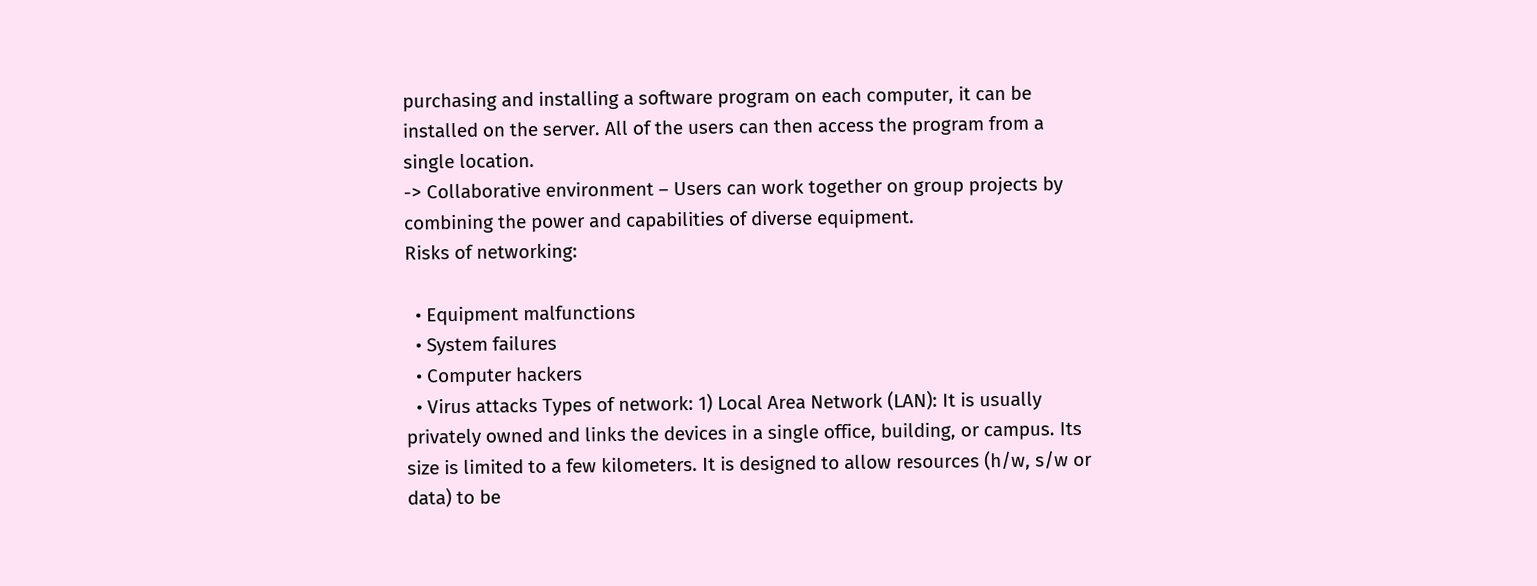purchasing and installing a software program on each computer, it can be installed on the server. All of the users can then access the program from a single location.
-> Collaborative environment – Users can work together on group projects by combining the power and capabilities of diverse equipment.
Risks of networking:

  • Equipment malfunctions
  • System failures
  • Computer hackers
  • Virus attacks Types of network: 1) Local Area Network (LAN): It is usually privately owned and links the devices in a single office, building, or campus. Its size is limited to a few kilometers. It is designed to allow resources (h/w, s/w or data) to be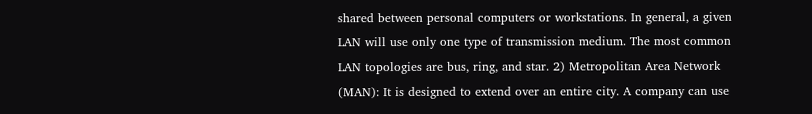shared between personal computers or workstations. In general, a given LAN will use only one type of transmission medium. The most common LAN topologies are bus, ring, and star. 2) Metropolitan Area Network (MAN): It is designed to extend over an entire city. A company can use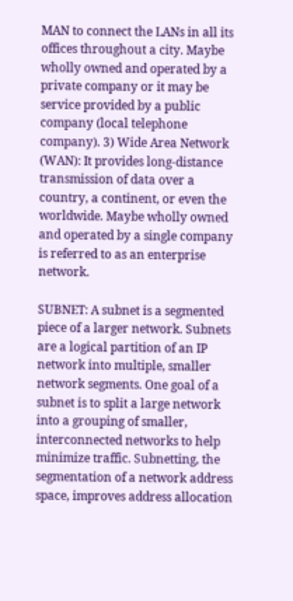MAN to connect the LANs in all its offices throughout a city. Maybe wholly owned and operated by a private company or it may be service provided by a public company (local telephone company). 3) Wide Area Network (WAN): It provides long-distance transmission of data over a country, a continent, or even the worldwide. Maybe wholly owned and operated by a single company is referred to as an enterprise network.

SUBNET: A subnet is a segmented piece of a larger network. Subnets are a logical partition of an IP network into multiple, smaller network segments. One goal of a subnet is to split a large network into a grouping of smaller, interconnected networks to help minimize traffic. Subnetting, the segmentation of a network address space, improves address allocation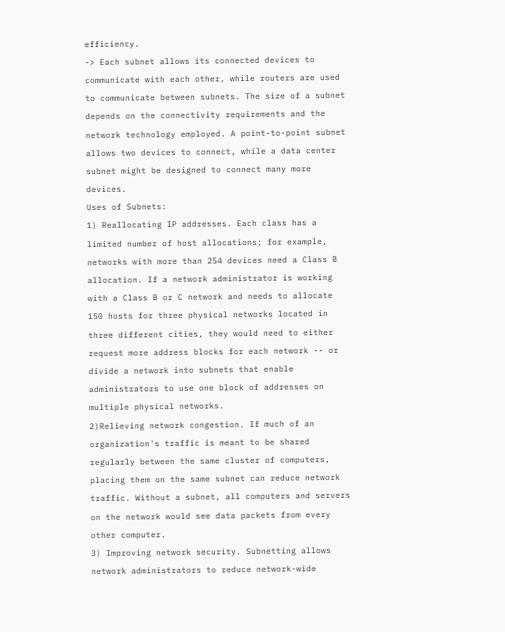efficiency.
-> Each subnet allows its connected devices to communicate with each other, while routers are used to communicate between subnets. The size of a subnet depends on the connectivity requirements and the network technology employed. A point-to-point subnet allows two devices to connect, while a data center subnet might be designed to connect many more devices.
Uses of Subnets:
1) Reallocating IP addresses. Each class has a limited number of host allocations; for example, networks with more than 254 devices need a Class B allocation. If a network administrator is working with a Class B or C network and needs to allocate 150 hosts for three physical networks located in three different cities, they would need to either request more address blocks for each network -- or divide a network into subnets that enable administrators to use one block of addresses on multiple physical networks.
2)Relieving network congestion. If much of an organization's traffic is meant to be shared regularly between the same cluster of computers, placing them on the same subnet can reduce network traffic. Without a subnet, all computers and servers on the network would see data packets from every other computer.
3) Improving network security. Subnetting allows network administrators to reduce network-wide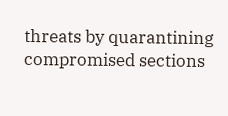threats by quarantining compromised sections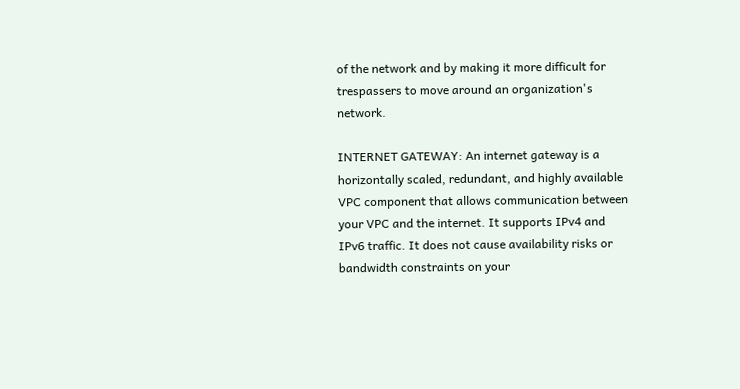of the network and by making it more difficult for trespassers to move around an organization's network.

INTERNET GATEWAY: An internet gateway is a horizontally scaled, redundant, and highly available VPC component that allows communication between your VPC and the internet. It supports IPv4 and IPv6 traffic. It does not cause availability risks or bandwidth constraints on your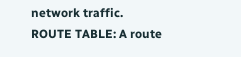network traffic.
ROUTE TABLE: A route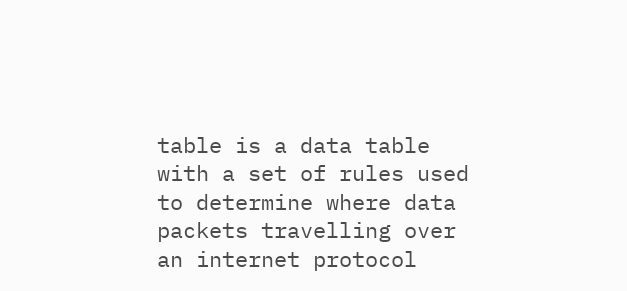table is a data table with a set of rules used to determine where data packets travelling over an internet protocol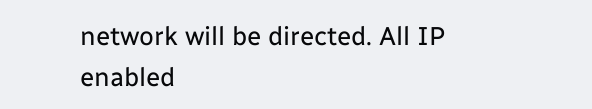network will be directed. All IP enabled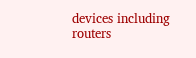devices including routers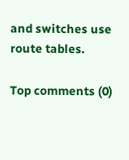and switches use route tables.

Top comments (0)